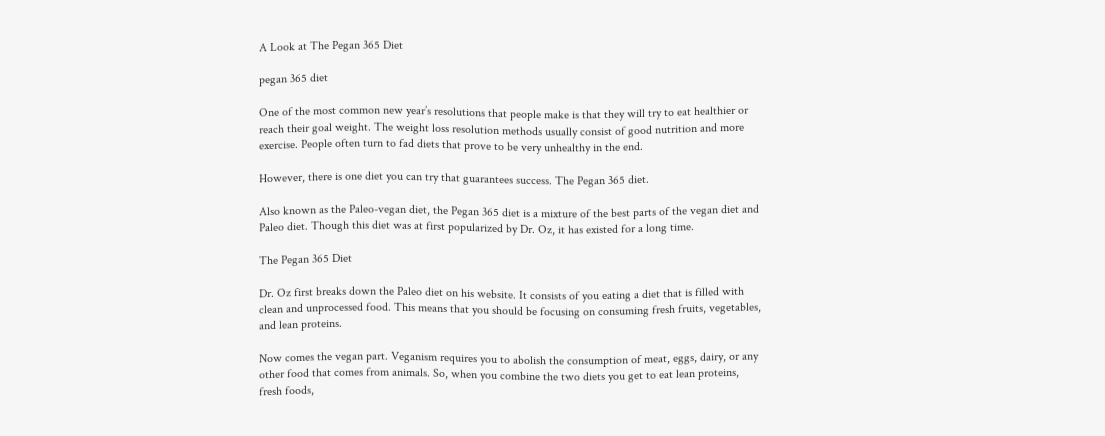A Look at The Pegan 365 Diet

pegan 365 diet

One of the most common new year’s resolutions that people make is that they will try to eat healthier or reach their goal weight. The weight loss resolution methods usually consist of good nutrition and more exercise. People often turn to fad diets that prove to be very unhealthy in the end.

However, there is one diet you can try that guarantees success. The Pegan 365 diet.

Also known as the Paleo-vegan diet, the Pegan 365 diet is a mixture of the best parts of the vegan diet and Paleo diet. Though this diet was at first popularized by Dr. Oz, it has existed for a long time.

The Pegan 365 Diet

Dr. Oz first breaks down the Paleo diet on his website. It consists of you eating a diet that is filled with clean and unprocessed food. This means that you should be focusing on consuming fresh fruits, vegetables, and lean proteins.

Now comes the vegan part. Veganism requires you to abolish the consumption of meat, eggs, dairy, or any other food that comes from animals. So, when you combine the two diets you get to eat lean proteins, fresh foods,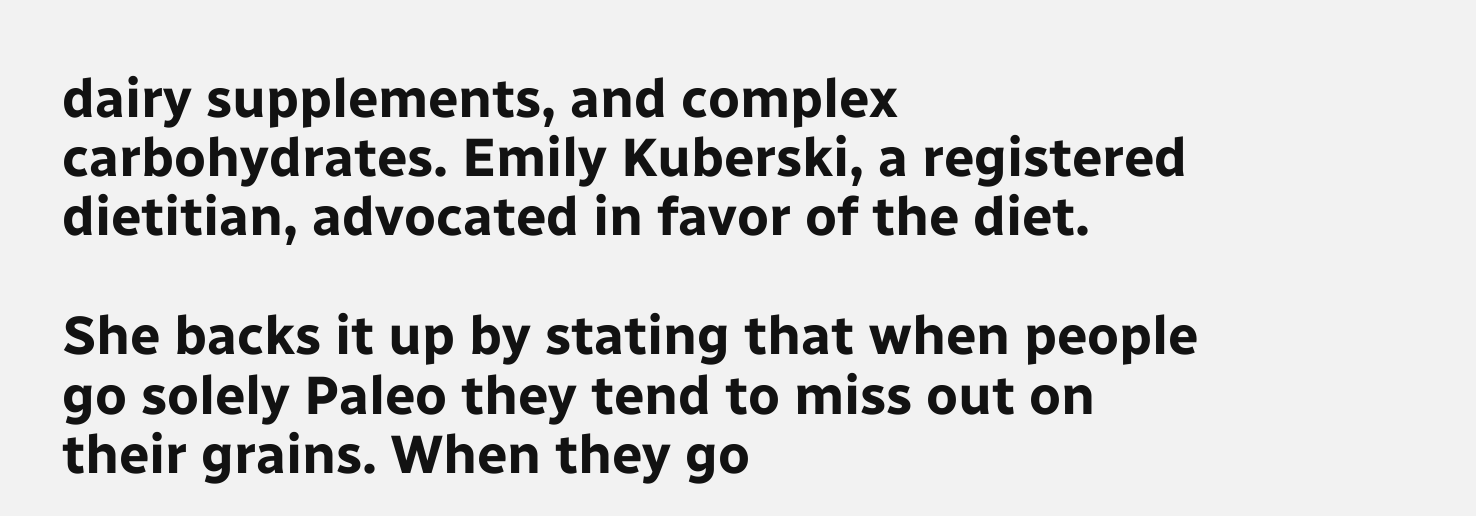dairy supplements, and complex carbohydrates. Emily Kuberski, a registered dietitian, advocated in favor of the diet.

She backs it up by stating that when people go solely Paleo they tend to miss out on their grains. When they go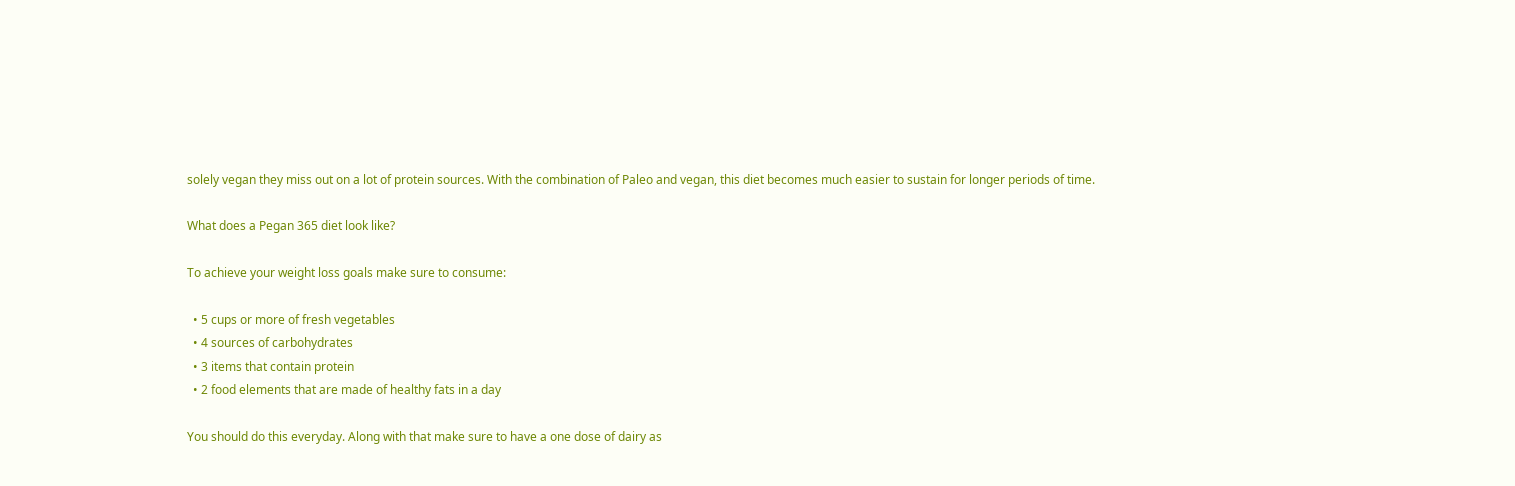solely vegan they miss out on a lot of protein sources. With the combination of Paleo and vegan, this diet becomes much easier to sustain for longer periods of time.

What does a Pegan 365 diet look like?

To achieve your weight loss goals make sure to consume:

  • 5 cups or more of fresh vegetables
  • 4 sources of carbohydrates
  • 3 items that contain protein
  • 2 food elements that are made of healthy fats in a day

You should do this everyday. Along with that make sure to have a one dose of dairy as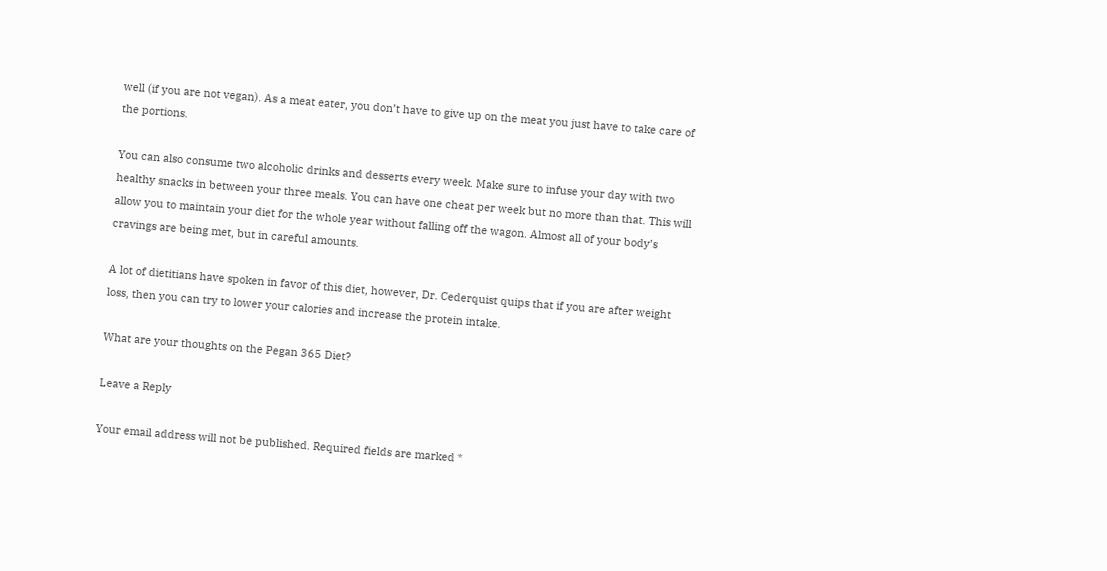well (if you are not vegan). As a meat eater, you don’t have to give up on the meat you just have to take care of the portions.

You can also consume two alcoholic drinks and desserts every week. Make sure to infuse your day with two healthy snacks in between your three meals. You can have one cheat per week but no more than that. This will allow you to maintain your diet for the whole year without falling off the wagon. Almost all of your body’s cravings are being met, but in careful amounts.

A lot of dietitians have spoken in favor of this diet, however, Dr. Cederquist quips that if you are after weight loss, then you can try to lower your calories and increase the protein intake.

What are your thoughts on the Pegan 365 Diet?

Leave a Reply

Your email address will not be published. Required fields are marked *